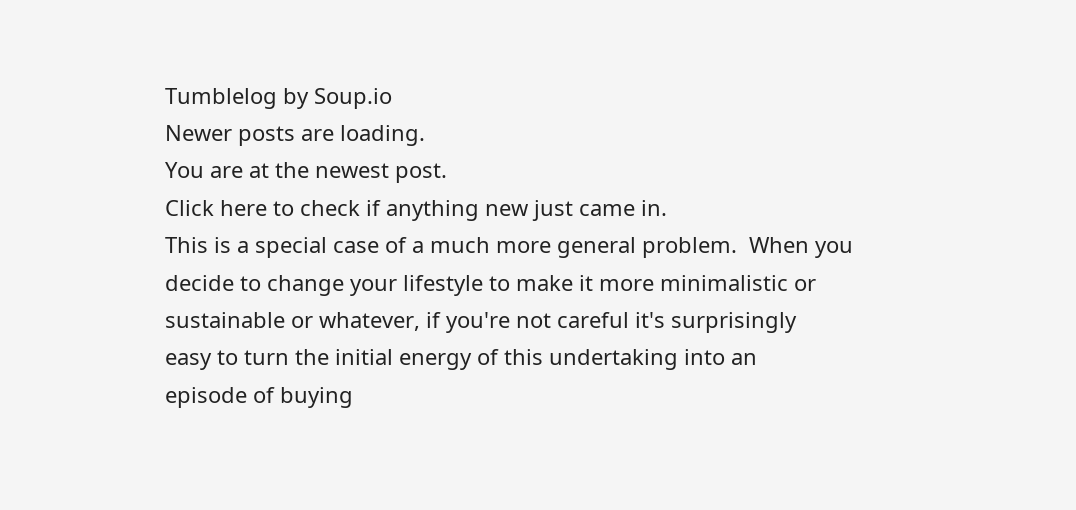Tumblelog by Soup.io
Newer posts are loading.
You are at the newest post.
Click here to check if anything new just came in.
This is a special case of a much more general problem.  When you
decide to change your lifestyle to make it more minimalistic or
sustainable or whatever, if you're not careful it's surprisingly
easy to turn the initial energy of this undertaking into an
episode of buying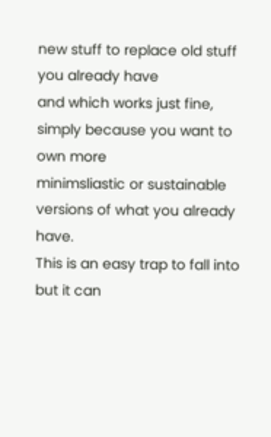new stuff to replace old stuff you already have
and which works just fine, simply because you want to own more
minimsliastic or sustainable versions of what you already have.
This is an easy trap to fall into but it can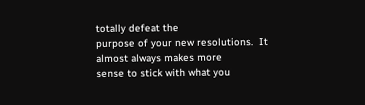totally defeat the
purpose of your new resolutions.  It almost always makes more
sense to stick with what you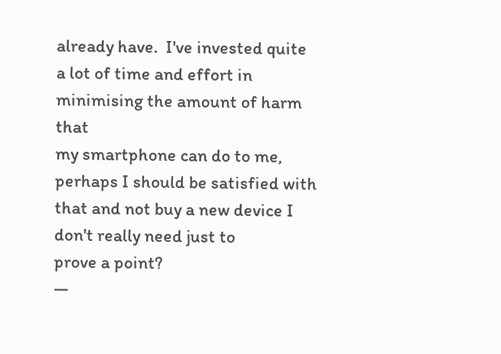already have.  I've invested quite
a lot of time and effort in minimising the amount of harm that
my smartphone can do to me, perhaps I should be satisfied with
that and not buy a new device I don't really need just to
prove a point?
—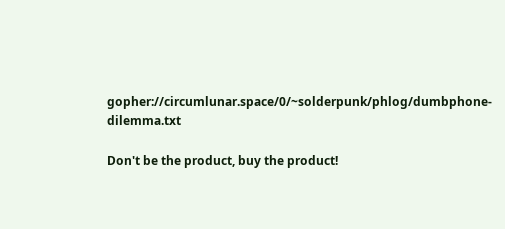gopher://circumlunar.space/0/~solderpunk/phlog/dumbphone-dilemma.txt

Don't be the product, buy the product!